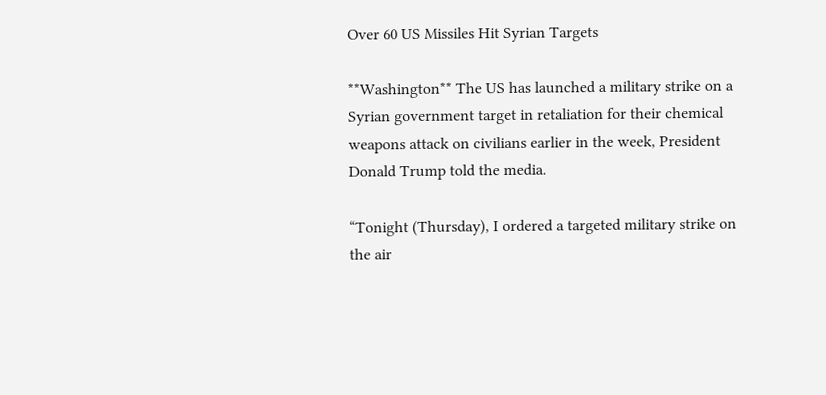Over 60 US Missiles Hit Syrian Targets

**Washington** The US has launched a military strike on a Syrian government target in retaliation for their chemical weapons attack on civilians earlier in the week, President Donald Trump told the media.

“Tonight (Thursday), I ordered a targeted military strike on the air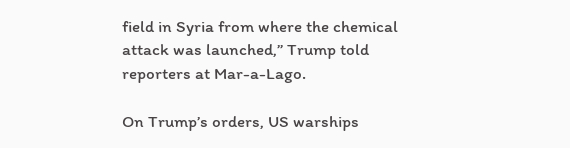field in Syria from where the chemical attack was launched,” Trump told reporters at Mar-a-Lago.

On Trump’s orders, US warships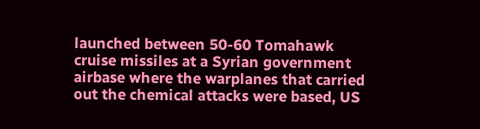launched between 50-60 Tomahawk cruise missiles at a Syrian government airbase where the warplanes that carried out the chemical attacks were based, US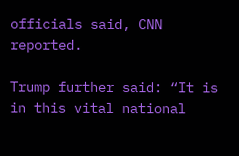officials said, CNN reported.

Trump further said: “It is in this vital national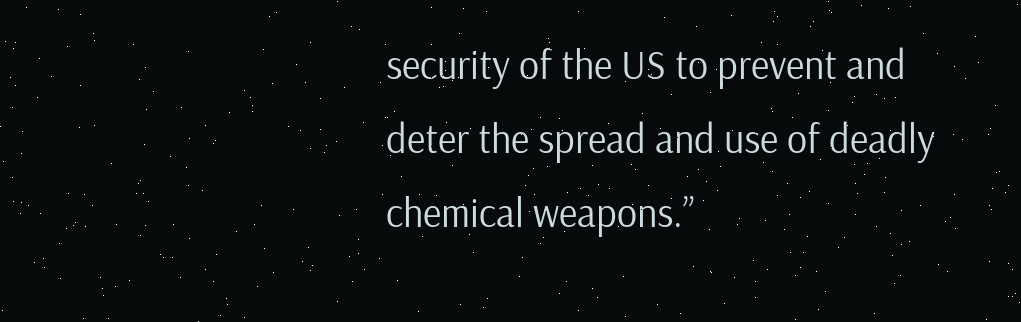security of the US to prevent and deter the spread and use of deadly chemical weapons.”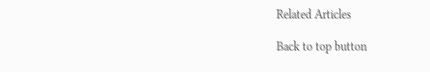Related Articles

Back to top button